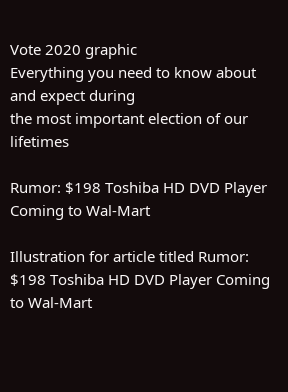Vote 2020 graphic
Everything you need to know about and expect during
the most important election of our lifetimes

Rumor: $198 Toshiba HD DVD Player Coming to Wal-Mart

Illustration for article titled Rumor: $198 Toshiba HD DVD Player Coming to Wal-Mart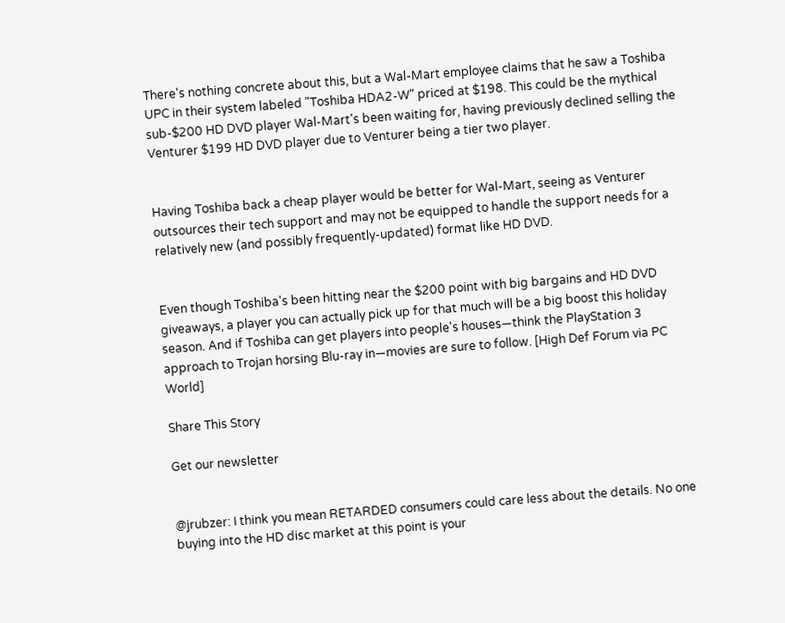There's nothing concrete about this, but a Wal-Mart employee claims that he saw a Toshiba UPC in their system labeled "Toshiba HDA2-W" priced at $198. This could be the mythical sub-$200 HD DVD player Wal-Mart's been waiting for, having previously declined selling the Venturer $199 HD DVD player due to Venturer being a tier two player.


Having Toshiba back a cheap player would be better for Wal-Mart, seeing as Venturer outsources their tech support and may not be equipped to handle the support needs for a relatively new (and possibly frequently-updated) format like HD DVD.


Even though Toshiba's been hitting near the $200 point with big bargains and HD DVD giveaways, a player you can actually pick up for that much will be a big boost this holiday season. And if Toshiba can get players into people's houses—think the PlayStation 3 approach to Trojan horsing Blu-ray in—movies are sure to follow. [High Def Forum via PC World]

Share This Story

Get our newsletter


@jrubzer: I think you mean RETARDED consumers could care less about the details. No one buying into the HD disc market at this point is your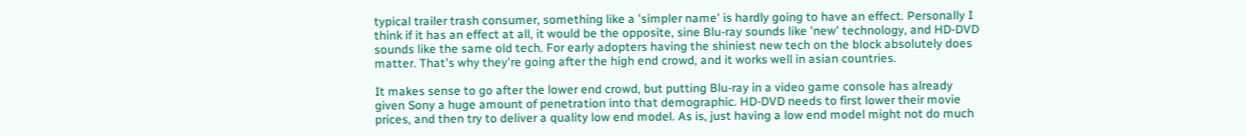typical trailer trash consumer, something like a 'simpler name' is hardly going to have an effect. Personally I think if it has an effect at all, it would be the opposite, sine Blu-ray sounds like 'new' technology, and HD-DVD sounds like the same old tech. For early adopters having the shiniest new tech on the block absolutely does matter. That's why they're going after the high end crowd, and it works well in asian countries.

It makes sense to go after the lower end crowd, but putting Blu-ray in a video game console has already given Sony a huge amount of penetration into that demographic. HD-DVD needs to first lower their movie prices, and then try to deliver a quality low end model. As is, just having a low end model might not do much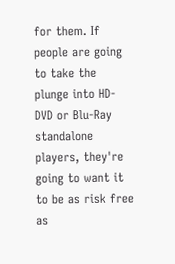for them. If people are going to take the plunge into HD-DVD or Blu-Ray standalone players, they're going to want it to be as risk free as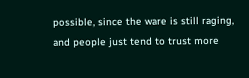possible, since the ware is still raging, and people just tend to trust more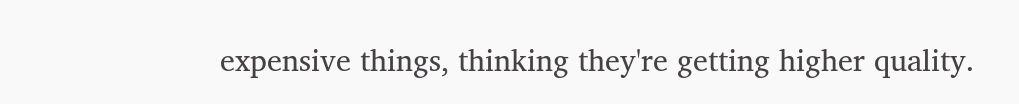expensive things, thinking they're getting higher quality.